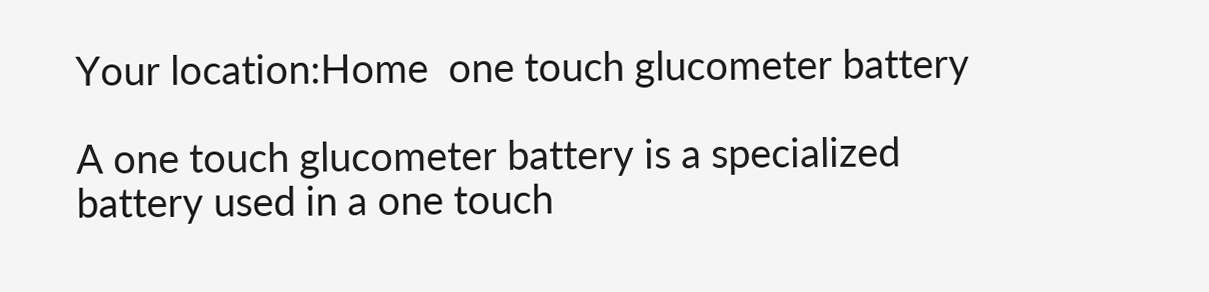Your location:Home  one touch glucometer battery

A one touch glucometer battery is a specialized battery used in a one touch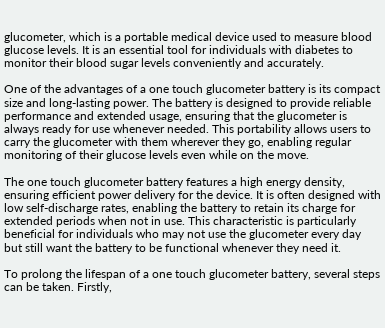glucometer, which is a portable medical device used to measure blood glucose levels. It is an essential tool for individuals with diabetes to monitor their blood sugar levels conveniently and accurately.

One of the advantages of a one touch glucometer battery is its compact size and long-lasting power. The battery is designed to provide reliable performance and extended usage, ensuring that the glucometer is always ready for use whenever needed. This portability allows users to carry the glucometer with them wherever they go, enabling regular monitoring of their glucose levels even while on the move.

The one touch glucometer battery features a high energy density, ensuring efficient power delivery for the device. It is often designed with low self-discharge rates, enabling the battery to retain its charge for extended periods when not in use. This characteristic is particularly beneficial for individuals who may not use the glucometer every day but still want the battery to be functional whenever they need it.

To prolong the lifespan of a one touch glucometer battery, several steps can be taken. Firstly,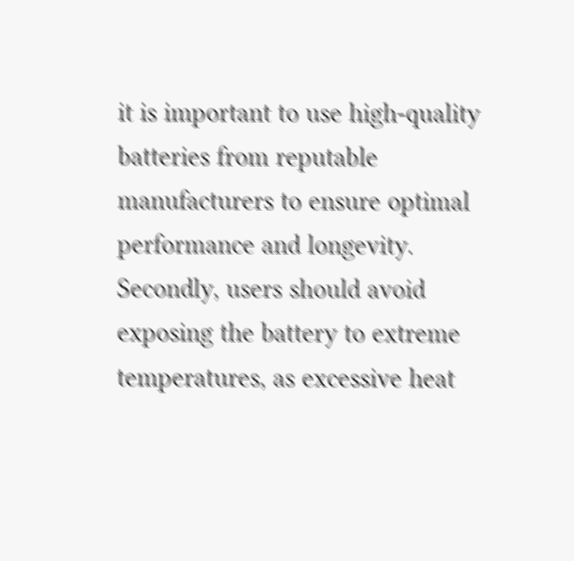it is important to use high-quality batteries from reputable manufacturers to ensure optimal performance and longevity. Secondly, users should avoid exposing the battery to extreme temperatures, as excessive heat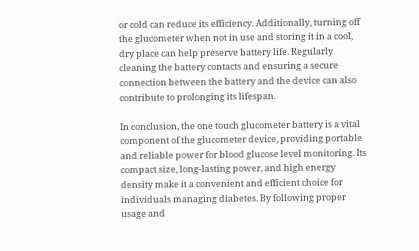or cold can reduce its efficiency. Additionally, turning off the glucometer when not in use and storing it in a cool, dry place can help preserve battery life. Regularly cleaning the battery contacts and ensuring a secure connection between the battery and the device can also contribute to prolonging its lifespan.

In conclusion, the one touch glucometer battery is a vital component of the glucometer device, providing portable and reliable power for blood glucose level monitoring. Its compact size, long-lasting power, and high energy density make it a convenient and efficient choice for individuals managing diabetes. By following proper usage and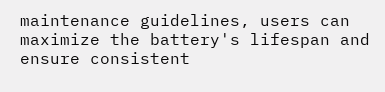maintenance guidelines, users can maximize the battery's lifespan and ensure consistent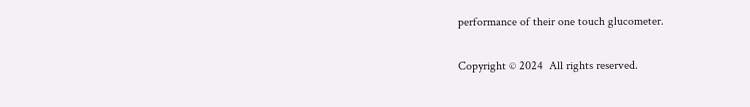performance of their one touch glucometer.

Copyright © 2024  All rights reserved.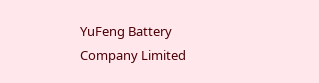YuFeng Battery Company Limited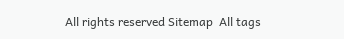All rights reserved Sitemap  All tags